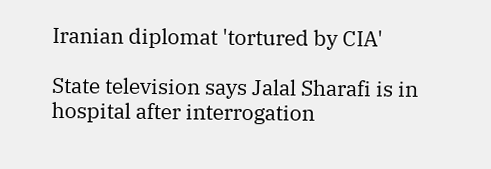Iranian diplomat 'tortured by CIA'

State television says Jalal Sharafi is in hospital after interrogation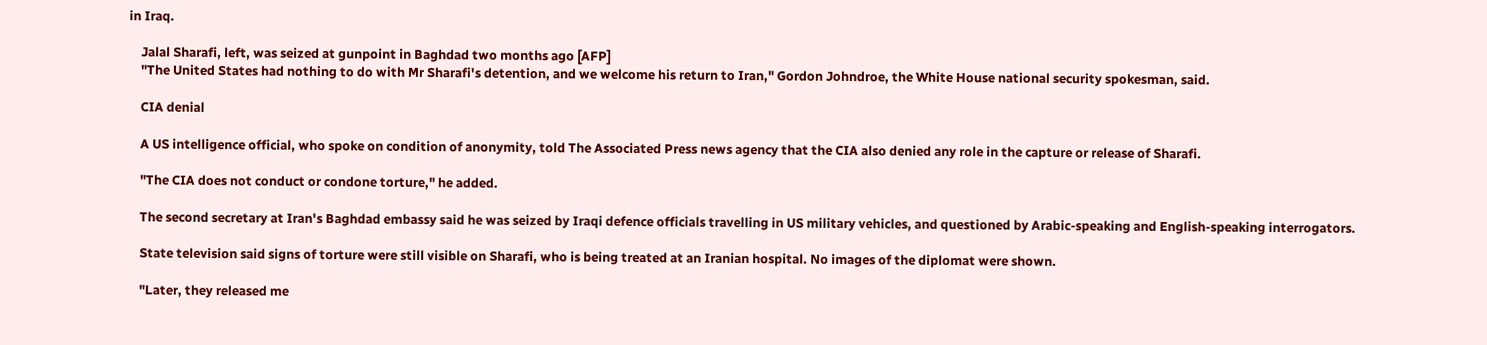in Iraq.

    Jalal Sharafi, left, was seized at gunpoint in Baghdad two months ago [AFP]
    "The United States had nothing to do with Mr Sharafi's detention, and we welcome his return to Iran," Gordon Johndroe, the White House national security spokesman, said.

    CIA denial

    A US intelligence official, who spoke on condition of anonymity, told The Associated Press news agency that the CIA also denied any role in the capture or release of Sharafi.

    "The CIA does not conduct or condone torture," he added.

    The second secretary at Iran's Baghdad embassy said he was seized by Iraqi defence officials travelling in US military vehicles, and questioned by Arabic-speaking and English-speaking interrogators.

    State television said signs of torture were still visible on Sharafi, who is being treated at an Iranian hospital. No images of the diplomat were shown.

    "Later, they released me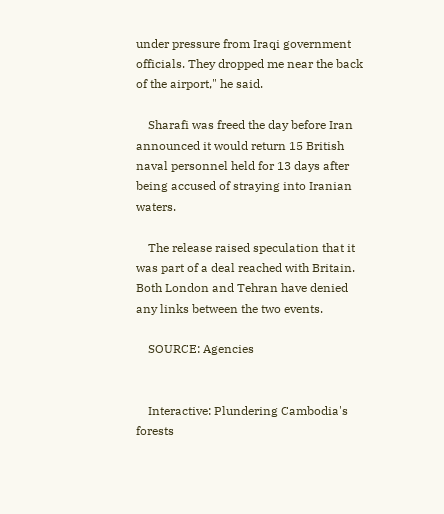under pressure from Iraqi government officials. They dropped me near the back of the airport," he said.

    Sharafi was freed the day before Iran announced it would return 15 British naval personnel held for 13 days after being accused of straying into Iranian waters.

    The release raised speculation that it was part of a deal reached with Britain. Both London and Tehran have denied any links between the two events.

    SOURCE: Agencies


    Interactive: Plundering Cambodia's forests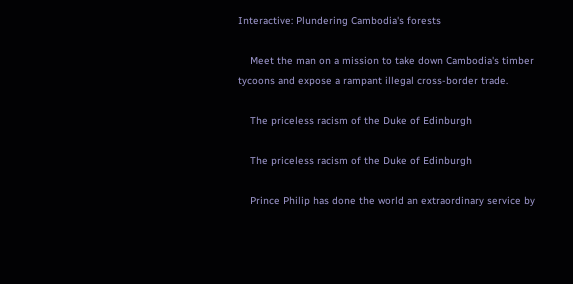Interactive: Plundering Cambodia's forests

    Meet the man on a mission to take down Cambodia's timber tycoons and expose a rampant illegal cross-border trade.

    The priceless racism of the Duke of Edinburgh

    The priceless racism of the Duke of Edinburgh

    Prince Philip has done the world an extraordinary service by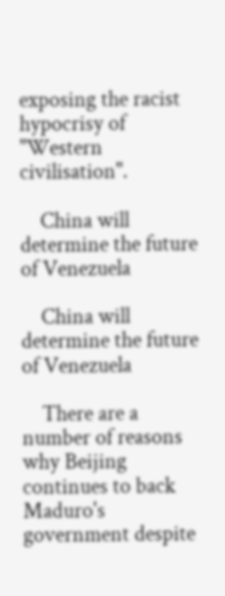exposing the racist hypocrisy of "Western civilisation".

    China will determine the future of Venezuela

    China will determine the future of Venezuela

    There are a number of reasons why Beijing continues to back Maduro's government despite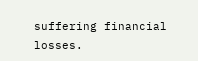suffering financial losses.